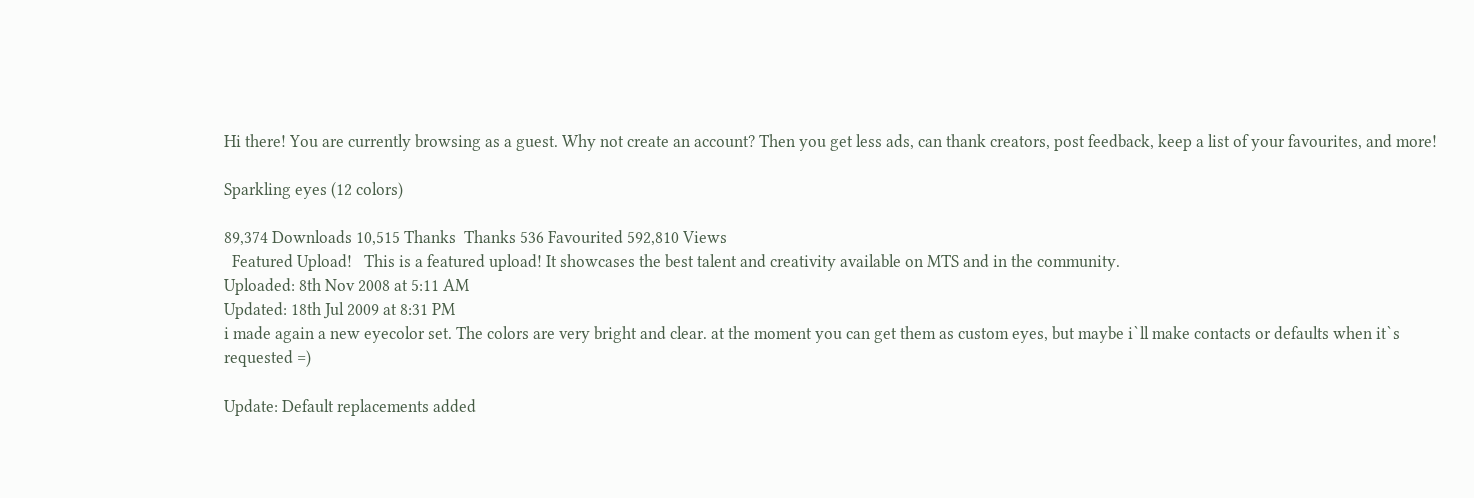Hi there! You are currently browsing as a guest. Why not create an account? Then you get less ads, can thank creators, post feedback, keep a list of your favourites, and more!

Sparkling eyes (12 colors)

89,374 Downloads 10,515 Thanks  Thanks 536 Favourited 592,810 Views
  Featured Upload!   This is a featured upload! It showcases the best talent and creativity available on MTS and in the community.
Uploaded: 8th Nov 2008 at 5:11 AM
Updated: 18th Jul 2009 at 8:31 PM
i made again a new eyecolor set. The colors are very bright and clear. at the moment you can get them as custom eyes, but maybe i`ll make contacts or defaults when it`s requested =)

Update: Default replacements added